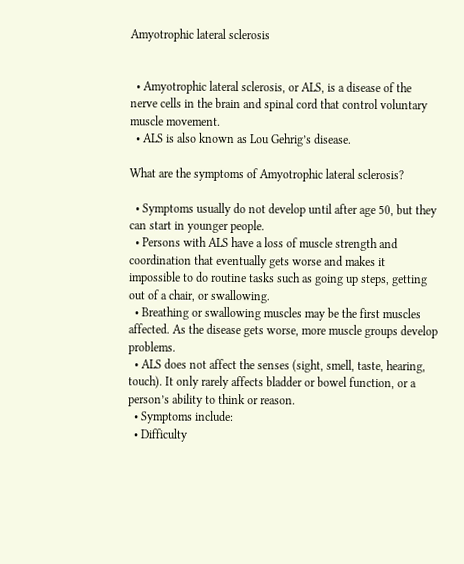Amyotrophic lateral sclerosis


  • Amyotrophic lateral sclerosis, or ALS, is a disease of the nerve cells in the brain and spinal cord that control voluntary muscle movement.
  • ALS is also known as Lou Gehrig’s disease.

What are the symptoms of Amyotrophic lateral sclerosis?

  • Symptoms usually do not develop until after age 50, but they can start in younger people.
  • Persons with ALS have a loss of muscle strength and coordination that eventually gets worse and makes it impossible to do routine tasks such as going up steps, getting out of a chair, or swallowing.
  • Breathing or swallowing muscles may be the first muscles affected. As the disease gets worse, more muscle groups develop problems.
  • ALS does not affect the senses (sight, smell, taste, hearing, touch). It only rarely affects bladder or bowel function, or a person’s ability to think or reason.
  • Symptoms include:
  • Difficulty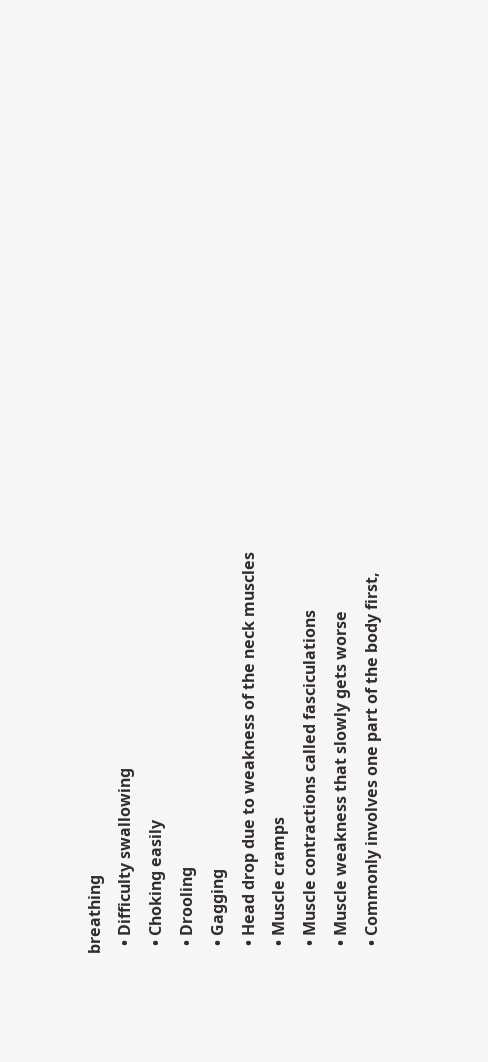breathing
  • Difficulty swallowing
  • Choking easily
  • Drooling
  • Gagging
  • Head drop due to weakness of the neck muscles
  • Muscle cramps
  • Muscle contractions called fasciculations
  • Muscle weakness that slowly gets worse
  • Commonly involves one part of the body first,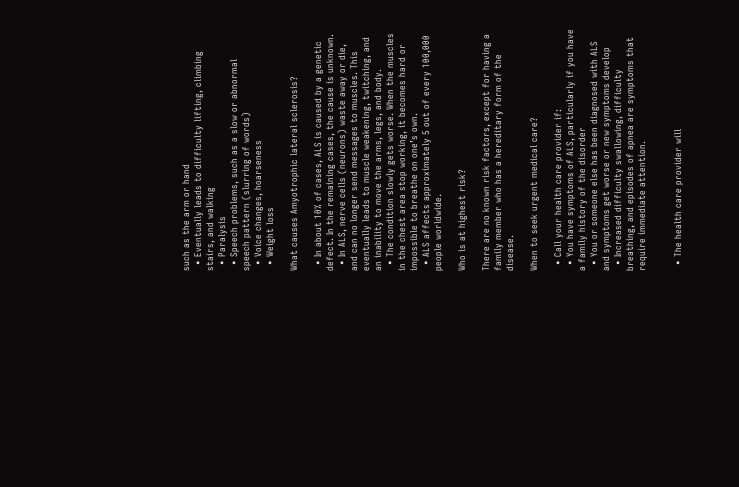such as the arm or hand
  • Eventually leads to difficulty lifting, climbing stairs, and walking
  • Paralysis
  • Speech problems, such as a slow or abnormal speech pattern (slurring of words)
  • Voice changes, hoarseness
  • Weight loss

What causes Amyotrophic lateral sclerosis?

  • In about 10% of cases, ALS is caused by a genetic defect. In the remaining cases, the cause is unknown.
  • In ALS, nerve cells (neurons) waste away or die, and can no longer send messages to muscles. This eventually leads to muscle weakening, twitching, and an inability to move the arms, legs, and body.
  • The condition slowly gets worse. When the muscles in the chest area stop working, it becomes hard or impossible to breathe on one’s own.
  • ALS affects approximately 5 out of every 100,000 people worldwide.

Who is at highest risk?

There are no known risk factors, except for having a family member who has a hereditary form of the disease.

When to seek urgent medical care?

  • Call your health care provider if:
  • You have symptoms of ALS, particularly if you have a family history of the disorder
  • You or someone else has been diagnosed with ALS and symptoms get worse or new symptoms develop
  • Increased difficulty swallowing, difficulty breathing, and episodes of apnea are symptoms that require immediate attention.


  • The health care provider will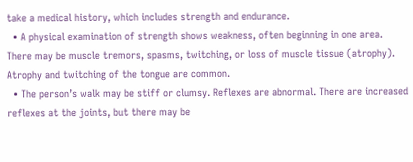take a medical history, which includes strength and endurance.
  • A physical examination of strength shows weakness, often beginning in one area. There may be muscle tremors, spasms, twitching, or loss of muscle tissue (atrophy). Atrophy and twitching of the tongue are common.
  • The person’s walk may be stiff or clumsy. Reflexes are abnormal. There are increased reflexes at the joints, but there may be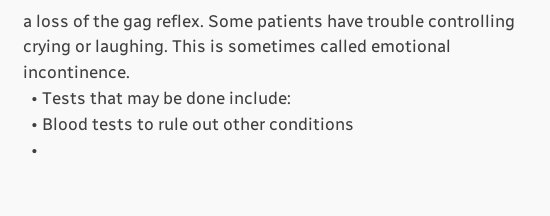a loss of the gag reflex. Some patients have trouble controlling crying or laughing. This is sometimes called emotional incontinence.
  • Tests that may be done include:
  • Blood tests to rule out other conditions
  •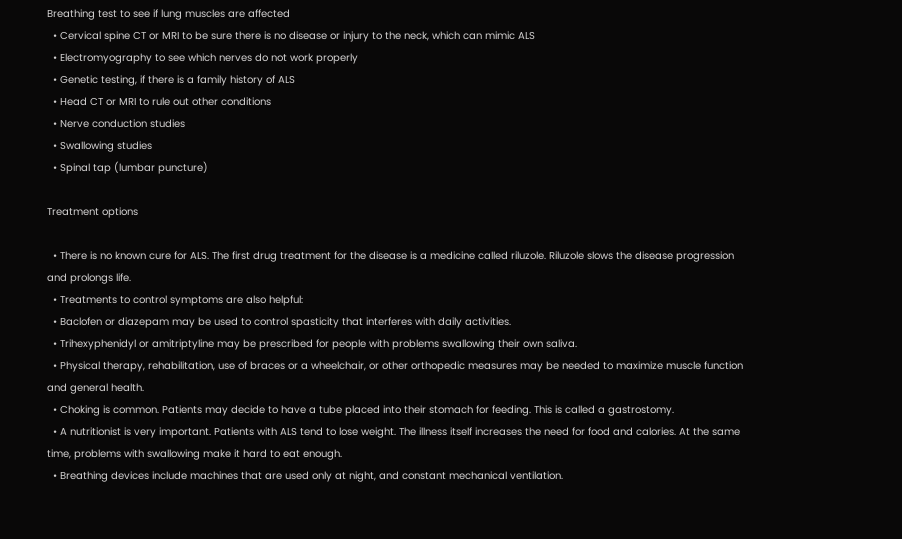Breathing test to see if lung muscles are affected
  • Cervical spine CT or MRI to be sure there is no disease or injury to the neck, which can mimic ALS
  • Electromyography to see which nerves do not work properly
  • Genetic testing, if there is a family history of ALS
  • Head CT or MRI to rule out other conditions
  • Nerve conduction studies
  • Swallowing studies
  • Spinal tap (lumbar puncture)

Treatment options

  • There is no known cure for ALS. The first drug treatment for the disease is a medicine called riluzole. Riluzole slows the disease progression and prolongs life.
  • Treatments to control symptoms are also helpful:
  • Baclofen or diazepam may be used to control spasticity that interferes with daily activities.
  • Trihexyphenidyl or amitriptyline may be prescribed for people with problems swallowing their own saliva.
  • Physical therapy, rehabilitation, use of braces or a wheelchair, or other orthopedic measures may be needed to maximize muscle function and general health.
  • Choking is common. Patients may decide to have a tube placed into their stomach for feeding. This is called a gastrostomy.
  • A nutritionist is very important. Patients with ALS tend to lose weight. The illness itself increases the need for food and calories. At the same time, problems with swallowing make it hard to eat enough.
  • Breathing devices include machines that are used only at night, and constant mechanical ventilation.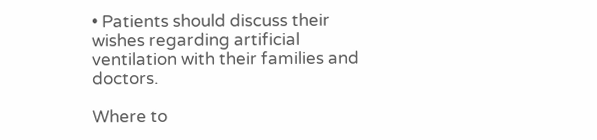• Patients should discuss their wishes regarding artificial ventilation with their families and doctors.

Where to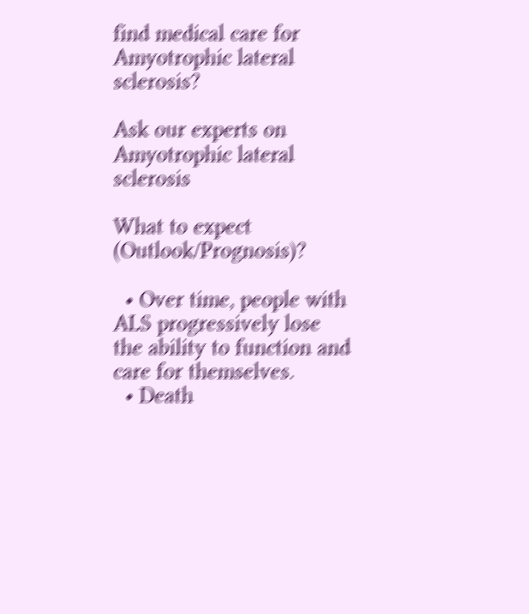find medical care for Amyotrophic lateral sclerosis?

Ask our experts on Amyotrophic lateral sclerosis

What to expect (Outlook/Prognosis)?

  • Over time, people with ALS progressively lose the ability to function and care for themselves.
  • Death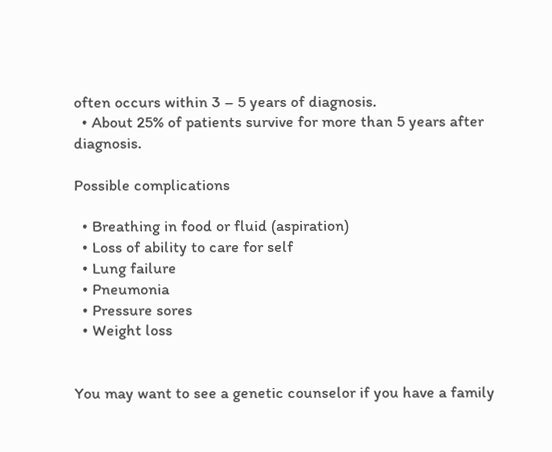often occurs within 3 – 5 years of diagnosis.
  • About 25% of patients survive for more than 5 years after diagnosis.

Possible complications

  • Breathing in food or fluid (aspiration)
  • Loss of ability to care for self
  • Lung failure
  • Pneumonia
  • Pressure sores
  • Weight loss


You may want to see a genetic counselor if you have a family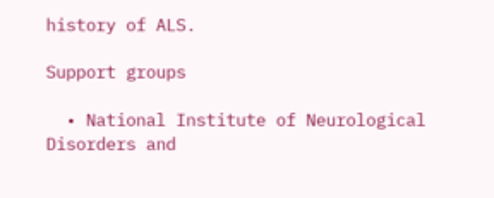history of ALS.

Support groups

  • National Institute of Neurological Disorders and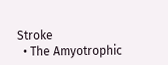Stroke
  • The Amyotrophic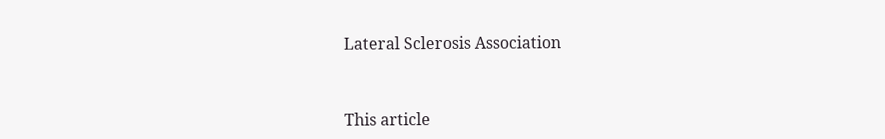Lateral Sclerosis Association



This article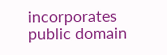incorporates public domain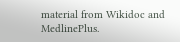material from Wikidoc and MedlinePlus.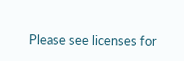Please see licenses for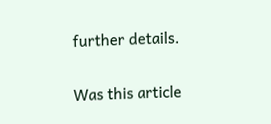further details.

Was this article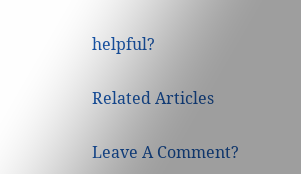helpful?

Related Articles

Leave A Comment?